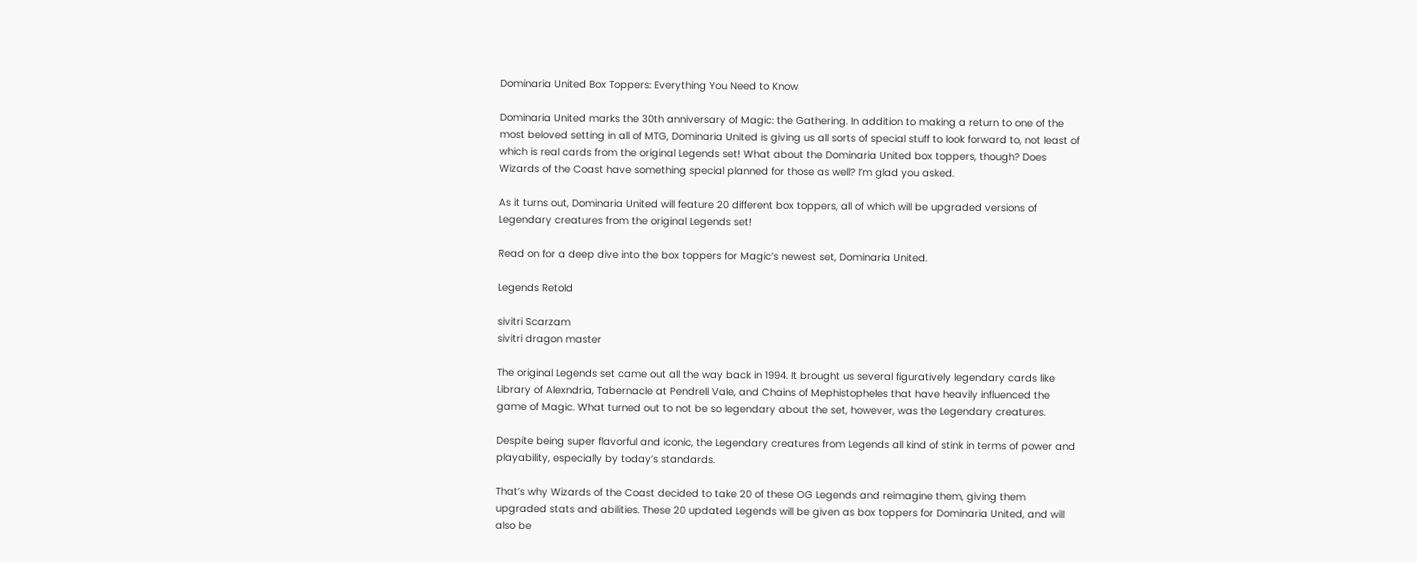Dominaria United Box Toppers: Everything You Need to Know

Dominaria United marks the 30th anniversary of Magic: the Gathering. In addition to making a return to one of the most beloved setting in all of MTG, Dominaria United is giving us all sorts of special stuff to look forward to, not least of which is real cards from the original Legends set! What about the Dominaria United box toppers, though? Does Wizards of the Coast have something special planned for those as well? I’m glad you asked.

As it turns out, Dominaria United will feature 20 different box toppers, all of which will be upgraded versions of Legendary creatures from the original Legends set!

Read on for a deep dive into the box toppers for Magic’s newest set, Dominaria United.

Legends Retold

sivitri Scarzam
sivitri dragon master

The original Legends set came out all the way back in 1994. It brought us several figuratively legendary cards like Library of Alexndria, Tabernacle at Pendrell Vale, and Chains of Mephistopheles that have heavily influenced the game of Magic. What turned out to not be so legendary about the set, however, was the Legendary creatures.

Despite being super flavorful and iconic, the Legendary creatures from Legends all kind of stink in terms of power and playability, especially by today’s standards.

That’s why Wizards of the Coast decided to take 20 of these OG Legends and reimagine them, giving them upgraded stats and abilities. These 20 updated Legends will be given as box toppers for Dominaria United, and will also be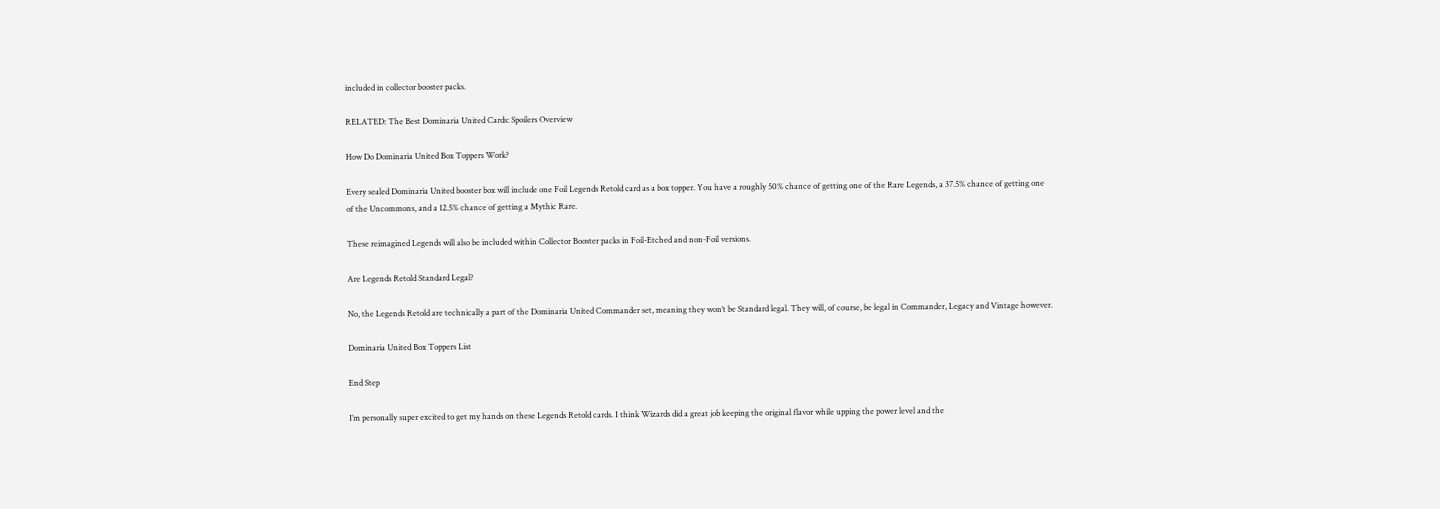included in collector booster packs.

RELATED: The Best Dominaria United Cards: Spoilers Overview

How Do Dominaria United Box Toppers Work?

Every sealed Dominaria United booster box will include one Foil Legends Retold card as a box topper. You have a roughly 50% chance of getting one of the Rare Legends, a 37.5% chance of getting one of the Uncommons, and a 12.5% chance of getting a Mythic Rare.

These reimagined Legends will also be included within Collector Booster packs in Foil-Etched and non-Foil versions.

Are Legends Retold Standard Legal?

No, the Legends Retold are technically a part of the Dominaria United Commander set, meaning they won’t be Standard legal. They will, of course, be legal in Commander, Legacy and Vintage however.

Dominaria United Box Toppers List

End Step

I’m personally super excited to get my hands on these Legends Retold cards. I think Wizards did a great job keeping the original flavor while upping the power level and the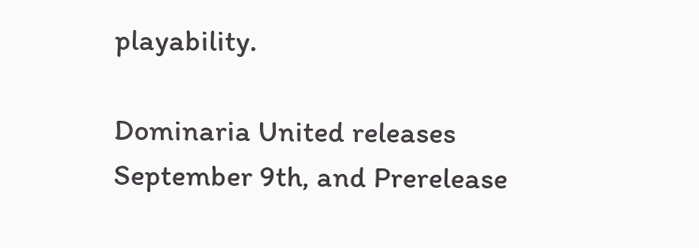playability.

Dominaria United releases September 9th, and Prerelease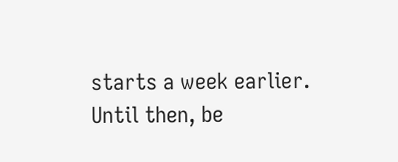starts a week earlier. Until then, be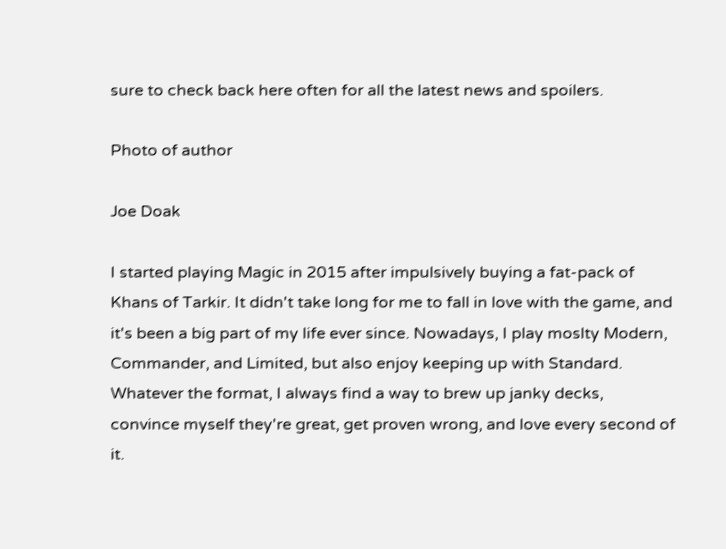sure to check back here often for all the latest news and spoilers.

Photo of author

Joe Doak

I started playing Magic in 2015 after impulsively buying a fat-pack of Khans of Tarkir. It didn't take long for me to fall in love with the game, and it's been a big part of my life ever since. Nowadays, I play moslty Modern, Commander, and Limited, but also enjoy keeping up with Standard. Whatever the format, I always find a way to brew up janky decks, convince myself they're great, get proven wrong, and love every second of it.